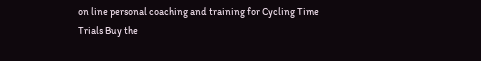on line personal coaching and training for Cycling Time Trials Buy the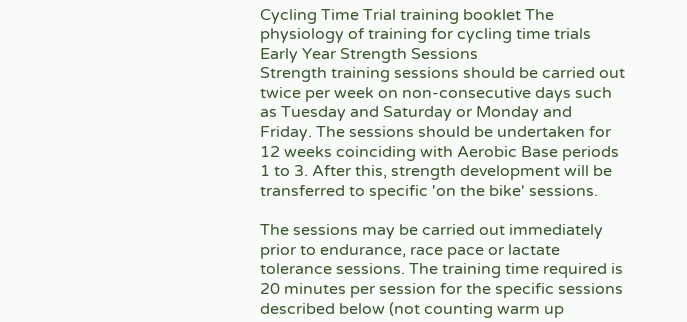Cycling Time Trial training booklet The physiology of training for cycling time trials
Early Year Strength Sessions
Strength training sessions should be carried out twice per week on non-consecutive days such as Tuesday and Saturday or Monday and Friday. The sessions should be undertaken for 12 weeks coinciding with Aerobic Base periods 1 to 3. After this, strength development will be transferred to specific 'on the bike' sessions.

The sessions may be carried out immediately prior to endurance, race pace or lactate tolerance sessions. The training time required is 20 minutes per session for the specific sessions described below (not counting warm up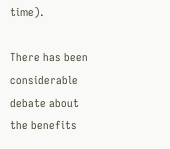time).

There has been considerable debate about the benefits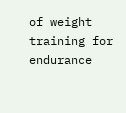of weight training for endurance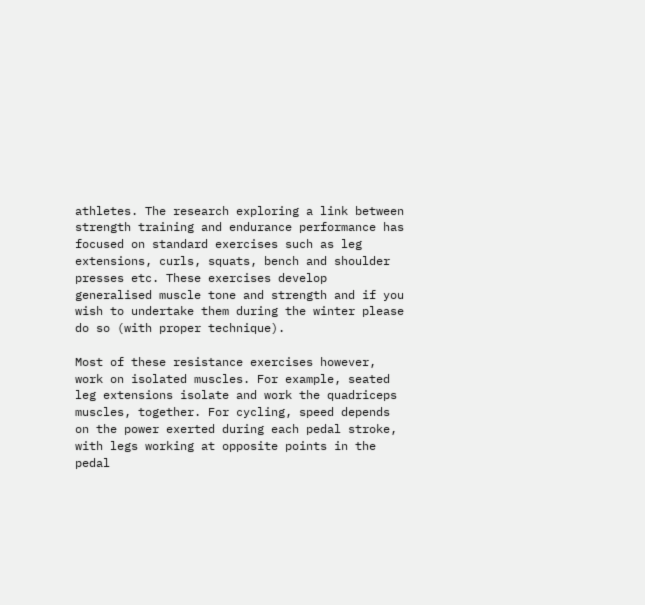athletes. The research exploring a link between strength training and endurance performance has focused on standard exercises such as leg extensions, curls, squats, bench and shoulder presses etc. These exercises develop generalised muscle tone and strength and if you wish to undertake them during the winter please do so (with proper technique).

Most of these resistance exercises however, work on isolated muscles. For example, seated leg extensions isolate and work the quadriceps muscles, together. For cycling, speed depends on the power exerted during each pedal stroke, with legs working at opposite points in the pedal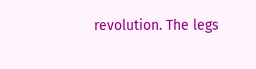revolution. The legs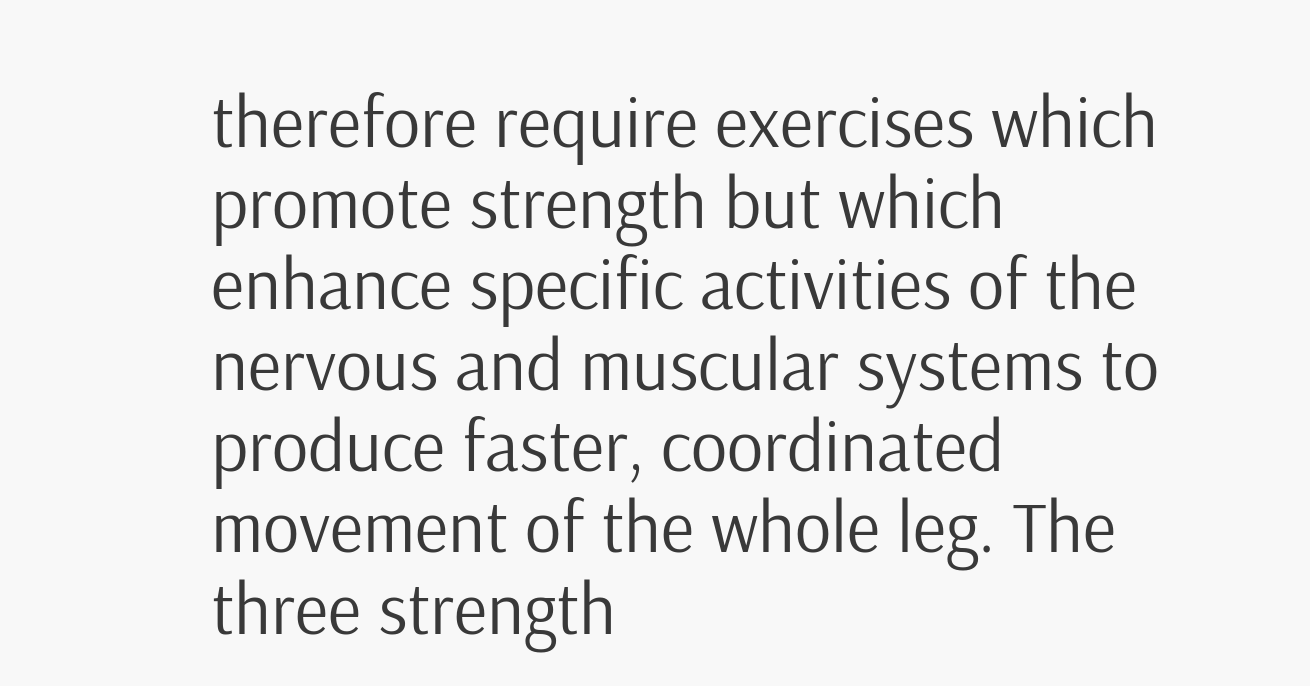therefore require exercises which promote strength but which enhance specific activities of the nervous and muscular systems to produce faster, coordinated movement of the whole leg. The three strength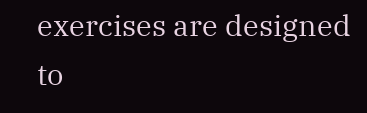exercises are designed to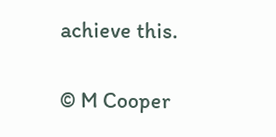achieve this.

© M Cooper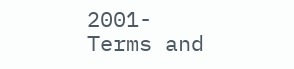2001-      Terms and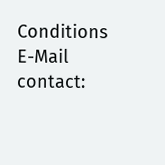Conditions
E-Mail contact: